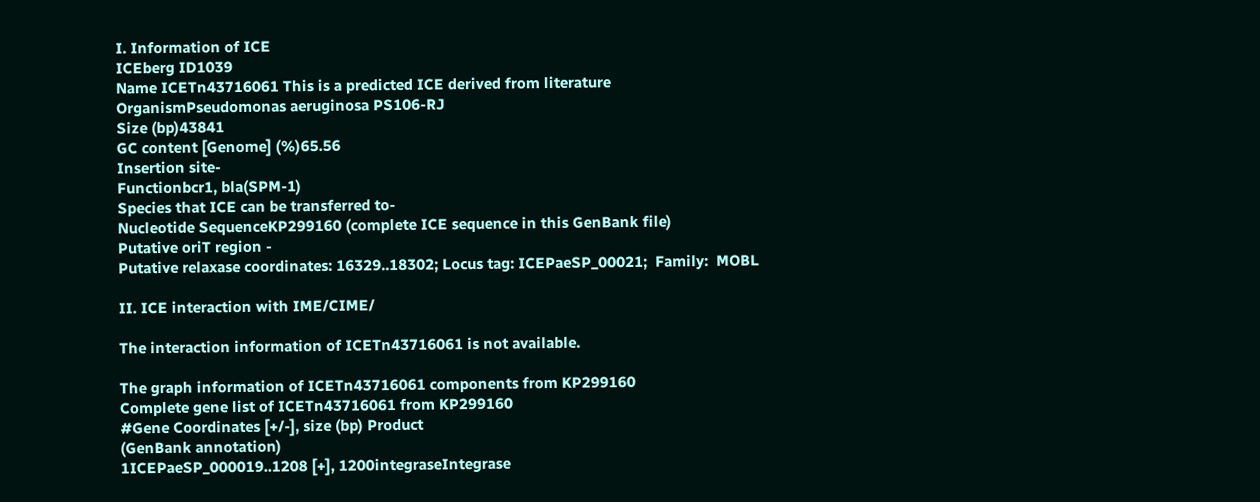I. Information of ICE
ICEberg ID1039
Name ICETn43716061 This is a predicted ICE derived from literature
OrganismPseudomonas aeruginosa PS106-RJ
Size (bp)43841
GC content [Genome] (%)65.56
Insertion site-
Functionbcr1, bla(SPM-1)
Species that ICE can be transferred to-
Nucleotide SequenceKP299160 (complete ICE sequence in this GenBank file)
Putative oriT region -
Putative relaxase coordinates: 16329..18302; Locus tag: ICEPaeSP_00021;  Family:  MOBL

II. ICE interaction with IME/CIME/

The interaction information of ICETn43716061 is not available.

The graph information of ICETn43716061 components from KP299160
Complete gene list of ICETn43716061 from KP299160
#Gene Coordinates [+/-], size (bp) Product
(GenBank annotation)
1ICEPaeSP_000019..1208 [+], 1200integraseIntegrase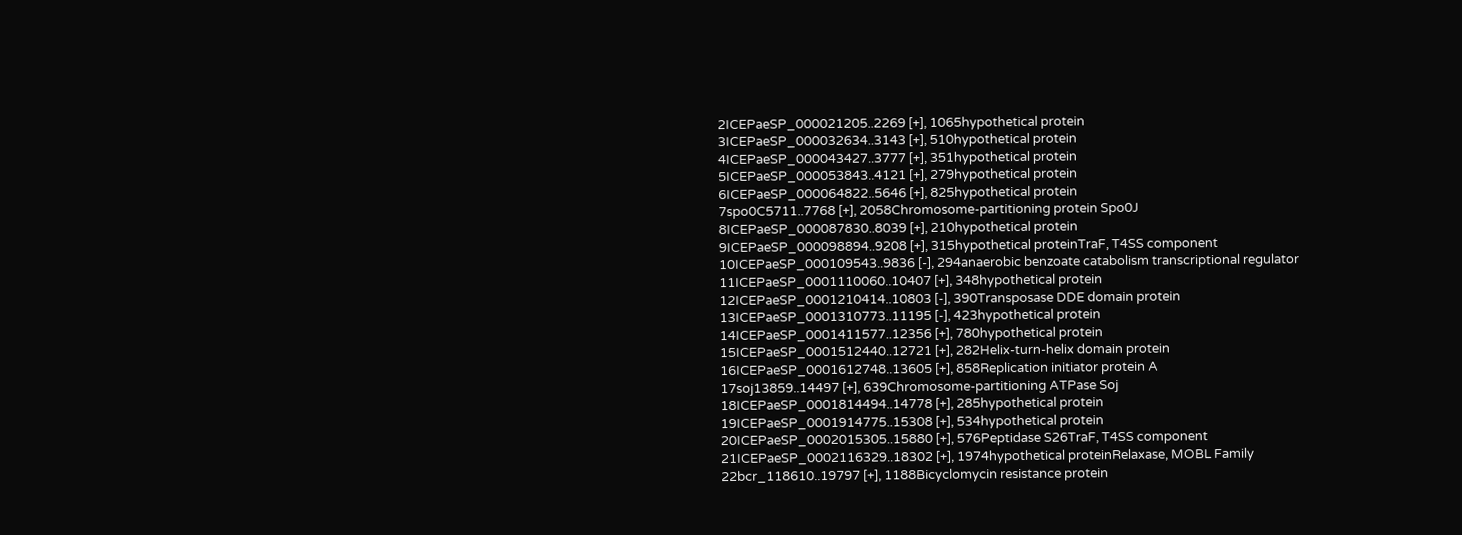2ICEPaeSP_000021205..2269 [+], 1065hypothetical protein
3ICEPaeSP_000032634..3143 [+], 510hypothetical protein
4ICEPaeSP_000043427..3777 [+], 351hypothetical protein
5ICEPaeSP_000053843..4121 [+], 279hypothetical protein
6ICEPaeSP_000064822..5646 [+], 825hypothetical protein
7spo0C5711..7768 [+], 2058Chromosome-partitioning protein Spo0J
8ICEPaeSP_000087830..8039 [+], 210hypothetical protein
9ICEPaeSP_000098894..9208 [+], 315hypothetical proteinTraF, T4SS component
10ICEPaeSP_000109543..9836 [-], 294anaerobic benzoate catabolism transcriptional regulator
11ICEPaeSP_0001110060..10407 [+], 348hypothetical protein
12ICEPaeSP_0001210414..10803 [-], 390Transposase DDE domain protein
13ICEPaeSP_0001310773..11195 [-], 423hypothetical protein
14ICEPaeSP_0001411577..12356 [+], 780hypothetical protein
15ICEPaeSP_0001512440..12721 [+], 282Helix-turn-helix domain protein
16ICEPaeSP_0001612748..13605 [+], 858Replication initiator protein A
17soj13859..14497 [+], 639Chromosome-partitioning ATPase Soj
18ICEPaeSP_0001814494..14778 [+], 285hypothetical protein
19ICEPaeSP_0001914775..15308 [+], 534hypothetical protein
20ICEPaeSP_0002015305..15880 [+], 576Peptidase S26TraF, T4SS component
21ICEPaeSP_0002116329..18302 [+], 1974hypothetical proteinRelaxase, MOBL Family
22bcr_118610..19797 [+], 1188Bicyclomycin resistance protein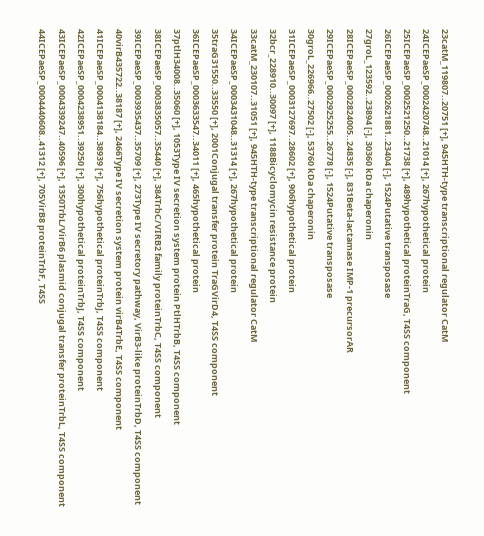23catM_119807..20751 [+], 945HTH-type transcriptional regulator CatM
24ICEPaeSP_0002420748..21014 [+], 267hypothetical protein
25ICEPaeSP_0002521250..21738 [+], 489hypothetical proteinTraG, T4SS component
26ICEPaeSP_0002621881..23404 [-], 1524Putative transposase
27groL_123592..23894 [-], 30360 kDa chaperonin
28ICEPaeSP_0002824005..24835 [-], 831Beta-lactamase IMP-1 precursorAR
29ICEPaeSP_0002925255..26778 [-], 1524Putative transposase
30groL_226966..27502 [-], 53760 kDa chaperonin
31ICEPaeSP_0003127697..28602 [+], 906hypothetical protein
32bcr_228910..30097 [+], 1188Bicyclomycin resistance protein
33catM_230107..31051 [+], 945HTH-type transcriptional regulator CatM
34ICEPaeSP_0003431048..31314 [+], 267hypothetical protein
35traG31550..33550 [+], 2001Conjugal transfer protein TraGVirD4, T4SS component
36ICEPaeSP_0003633547..34011 [+], 465hypothetical protein
37ptlH34008..35060 [+], 1053Type IV secretion system protein PtlHTrbB, T4SS component
38ICEPaeSP_0003835057..35440 [+], 384TrbC/VIRB2 family proteinTrbC, T4SS component
39ICEPaeSP_0003935437..35709 [+], 273Type IV secretory pathway, VirB3-like proteinTrbD, T4SS component
40virB435722..38187 [+], 2466Type IV secretion system protein virB4TrbE, T4SS component
41ICEPaeSP_0004138184..38939 [+], 756hypothetical proteinTrbJ, T4SS component
42ICEPaeSP_0004238951..39250 [+], 300hypothetical proteinTrbJ, T4SS component
43ICEPaeSP_0004339247..40596 [+], 1350TrbL/VirB6 plasmid conjugal transfer proteinTrbL, T4SS component
44ICEPaeSP_0004440608..41312 [+], 705VirB8 proteinTrbF, T4SS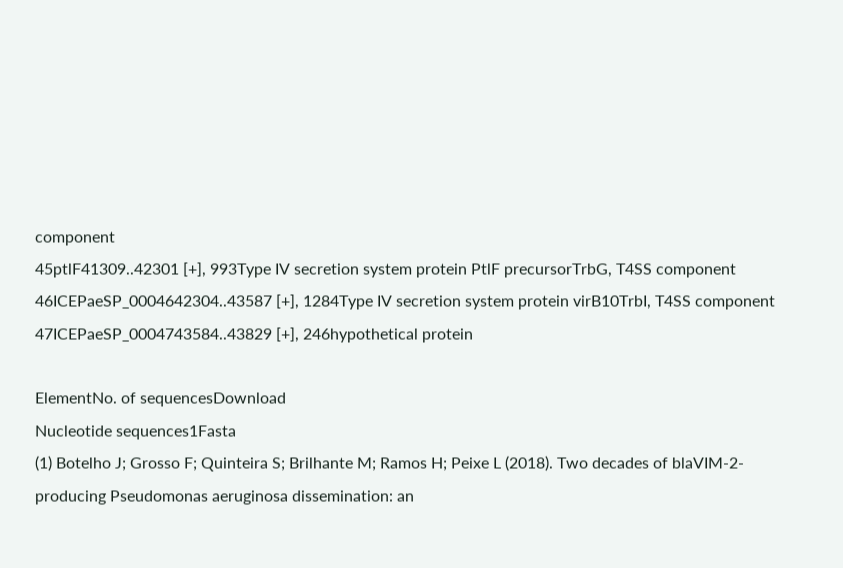component
45ptlF41309..42301 [+], 993Type IV secretion system protein PtlF precursorTrbG, T4SS component
46ICEPaeSP_0004642304..43587 [+], 1284Type IV secretion system protein virB10TrbI, T4SS component
47ICEPaeSP_0004743584..43829 [+], 246hypothetical protein

ElementNo. of sequencesDownload
Nucleotide sequences1Fasta
(1) Botelho J; Grosso F; Quinteira S; Brilhante M; Ramos H; Peixe L (2018). Two decades of blaVIM-2-producing Pseudomonas aeruginosa dissemination: an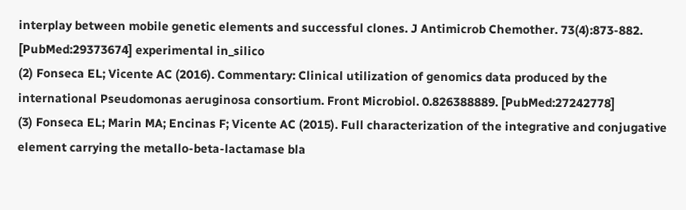interplay between mobile genetic elements and successful clones. J Antimicrob Chemother. 73(4):873-882. [PubMed:29373674] experimental in_silico
(2) Fonseca EL; Vicente AC (2016). Commentary: Clinical utilization of genomics data produced by the international Pseudomonas aeruginosa consortium. Front Microbiol. 0.826388889. [PubMed:27242778]
(3) Fonseca EL; Marin MA; Encinas F; Vicente AC (2015). Full characterization of the integrative and conjugative element carrying the metallo-beta-lactamase bla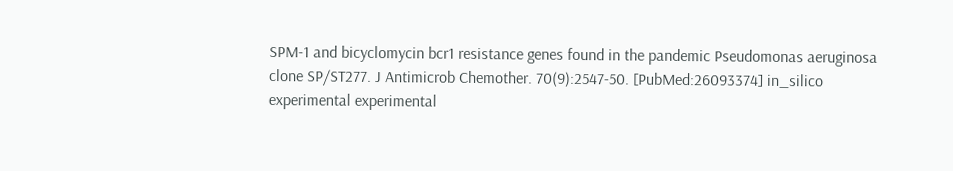SPM-1 and bicyclomycin bcr1 resistance genes found in the pandemic Pseudomonas aeruginosa clone SP/ST277. J Antimicrob Chemother. 70(9):2547-50. [PubMed:26093374] in_silico
experimental experimental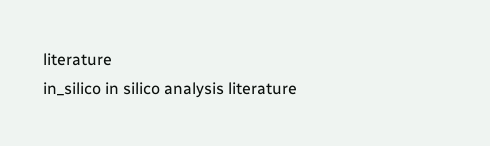literature
in_silico in silico analysis literature